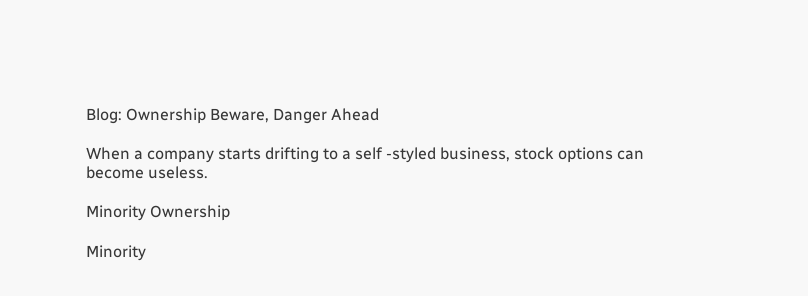Blog: Ownership Beware, Danger Ahead

When a company starts drifting to a self -styled business, stock options can become useless.

Minority Ownership

Minority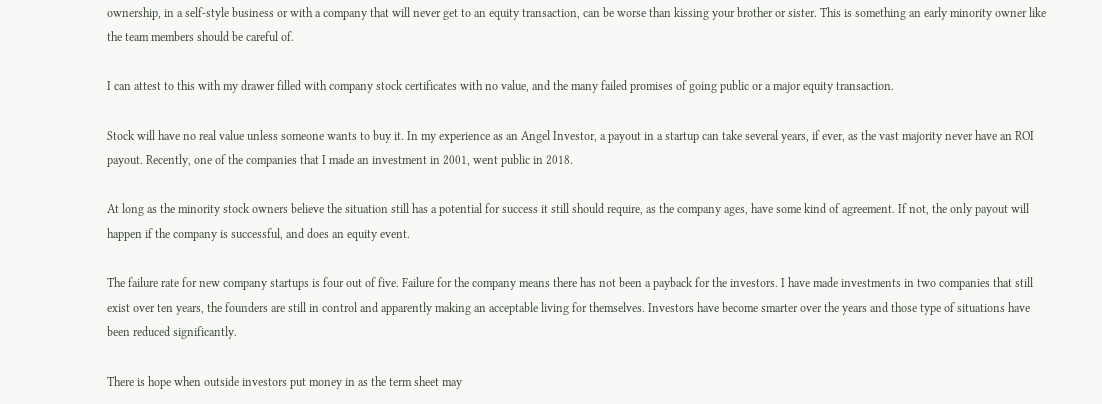ownership, in a self-style business or with a company that will never get to an equity transaction, can be worse than kissing your brother or sister. This is something an early minority owner like the team members should be careful of.

I can attest to this with my drawer filled with company stock certificates with no value, and the many failed promises of going public or a major equity transaction.

Stock will have no real value unless someone wants to buy it. In my experience as an Angel Investor, a payout in a startup can take several years, if ever, as the vast majority never have an ROI payout. Recently, one of the companies that I made an investment in 2001, went public in 2018.

At long as the minority stock owners believe the situation still has a potential for success it still should require, as the company ages, have some kind of agreement. If not, the only payout will happen if the company is successful, and does an equity event.

The failure rate for new company startups is four out of five. Failure for the company means there has not been a payback for the investors. I have made investments in two companies that still exist over ten years, the founders are still in control and apparently making an acceptable living for themselves. Investors have become smarter over the years and those type of situations have been reduced significantly.

There is hope when outside investors put money in as the term sheet may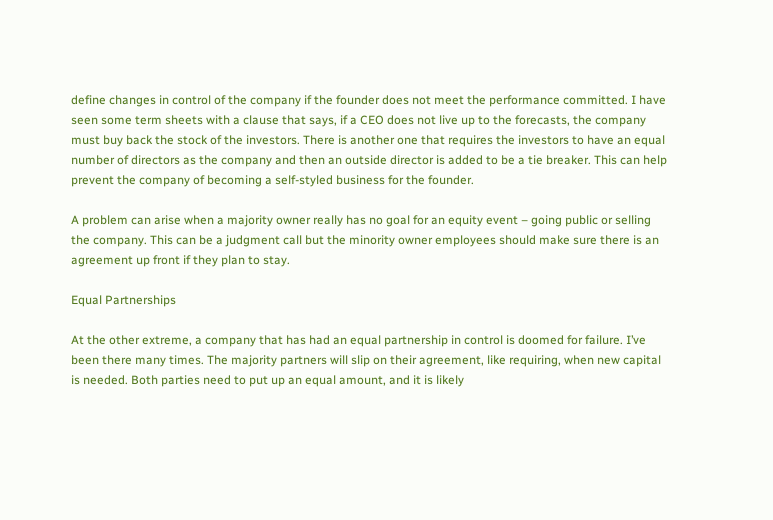define changes in control of the company if the founder does not meet the performance committed. I have seen some term sheets with a clause that says, if a CEO does not live up to the forecasts, the company must buy back the stock of the investors. There is another one that requires the investors to have an equal number of directors as the company and then an outside director is added to be a tie breaker. This can help prevent the company of becoming a self-styled business for the founder.

A problem can arise when a majority owner really has no goal for an equity event – going public or selling the company. This can be a judgment call but the minority owner employees should make sure there is an agreement up front if they plan to stay.

Equal Partnerships

At the other extreme, a company that has had an equal partnership in control is doomed for failure. I’ve been there many times. The majority partners will slip on their agreement, like requiring, when new capital is needed. Both parties need to put up an equal amount, and it is likely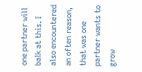one partner will balk at this. I also encountered an often reason, that was one partner wants to grow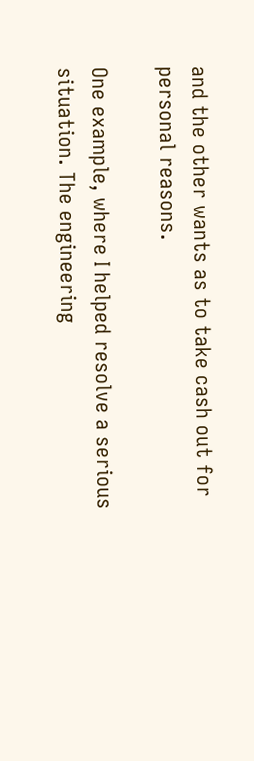and the other wants as to take cash out for personal reasons.

One example, where I helped resolve a serious situation. The engineering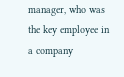manager, who was the key employee in a company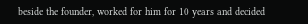beside the founder, worked for him for 10 years and decided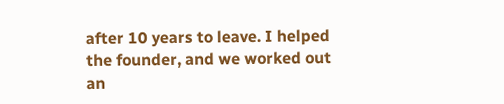after 10 years to leave. I helped the founder, and we worked out an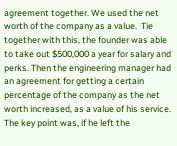agreement together. We used the net worth of the company as a value.  Tie together with this, the founder was able to take out $500,000 a year for salary and perks. Then the engineering manager had an agreement for getting a certain percentage of the company as the net worth increased, as a value of his service. The key point was, if he left the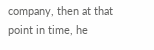company, then at that point in time, he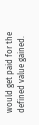would get paid for the defined value gained.